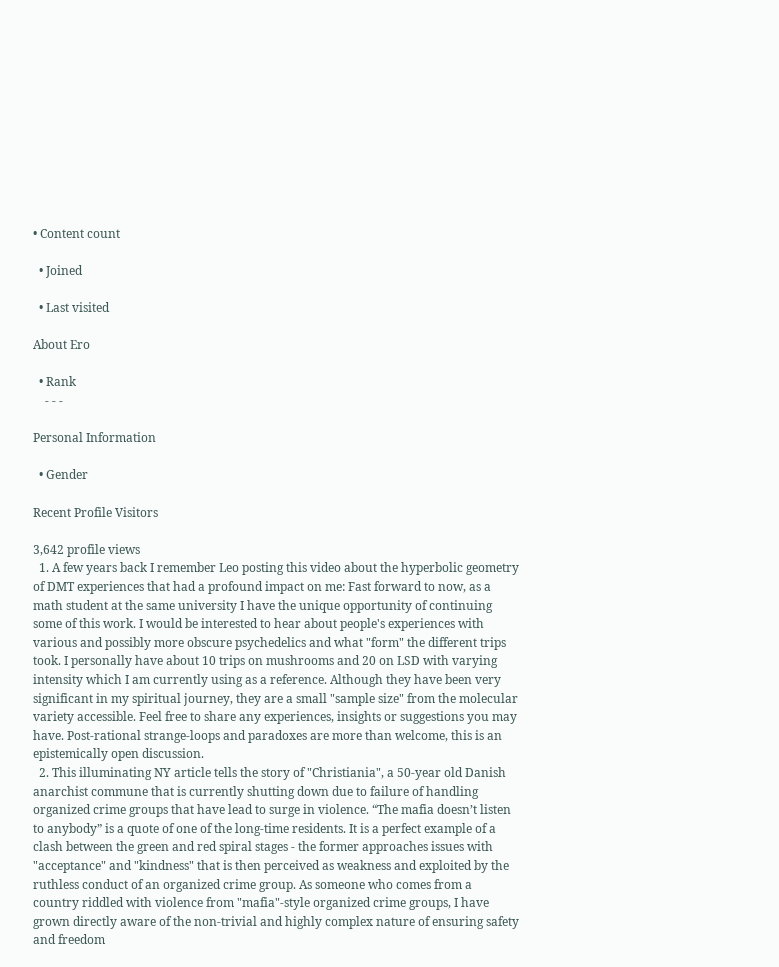• Content count

  • Joined

  • Last visited

About Ero

  • Rank
    - - -

Personal Information

  • Gender

Recent Profile Visitors

3,642 profile views
  1. A few years back I remember Leo posting this video about the hyperbolic geometry of DMT experiences that had a profound impact on me: Fast forward to now, as a math student at the same university I have the unique opportunity of continuing some of this work. I would be interested to hear about people's experiences with various and possibly more obscure psychedelics and what "form" the different trips took. I personally have about 10 trips on mushrooms and 20 on LSD with varying intensity which I am currently using as a reference. Although they have been very significant in my spiritual journey, they are a small "sample size" from the molecular variety accessible. Feel free to share any experiences, insights or suggestions you may have. Post-rational strange-loops and paradoxes are more than welcome, this is an epistemically open discussion.
  2. This illuminating NY article tells the story of "Christiania", a 50-year old Danish anarchist commune that is currently shutting down due to failure of handling organized crime groups that have lead to surge in violence. “The mafia doesn’t listen to anybody” is a quote of one of the long-time residents. It is a perfect example of a clash between the green and red spiral stages - the former approaches issues with "acceptance" and "kindness" that is then perceived as weakness and exploited by the ruthless conduct of an organized crime group. As someone who comes from a country riddled with violence from "mafia"-style organized crime groups, I have grown directly aware of the non-trivial and highly complex nature of ensuring safety and freedom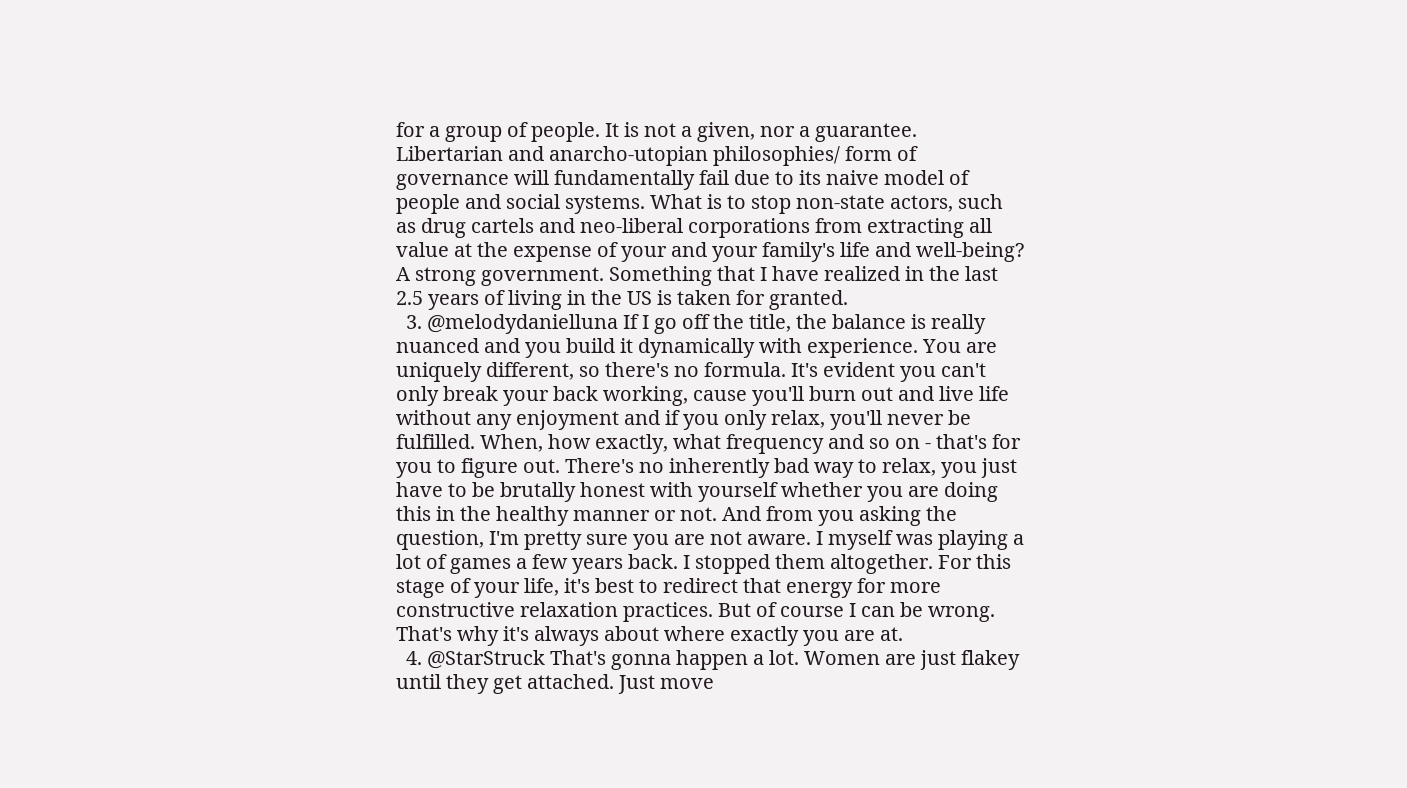for a group of people. It is not a given, nor a guarantee. Libertarian and anarcho-utopian philosophies/ form of governance will fundamentally fail due to its naive model of people and social systems. What is to stop non-state actors, such as drug cartels and neo-liberal corporations from extracting all value at the expense of your and your family's life and well-being? A strong government. Something that I have realized in the last 2.5 years of living in the US is taken for granted.
  3. @melodydanielluna If I go off the title, the balance is really nuanced and you build it dynamically with experience. You are uniquely different, so there's no formula. It's evident you can't only break your back working, cause you'll burn out and live life without any enjoyment and if you only relax, you'll never be fulfilled. When, how exactly, what frequency and so on - that's for you to figure out. There's no inherently bad way to relax, you just have to be brutally honest with yourself whether you are doing this in the healthy manner or not. And from you asking the question, I'm pretty sure you are not aware. I myself was playing a lot of games a few years back. I stopped them altogether. For this stage of your life, it's best to redirect that energy for more constructive relaxation practices. But of course I can be wrong. That's why it's always about where exactly you are at.
  4. @StarStruck That's gonna happen a lot. Women are just flakey until they get attached. Just move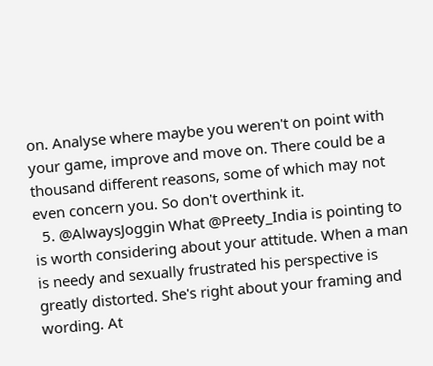on. Analyse where maybe you weren't on point with your game, improve and move on. There could be a thousand different reasons, some of which may not even concern you. So don't overthink it.
  5. @AlwaysJoggin What @Preety_India is pointing to is worth considering about your attitude. When a man is needy and sexually frustrated his perspective is greatly distorted. She's right about your framing and wording. At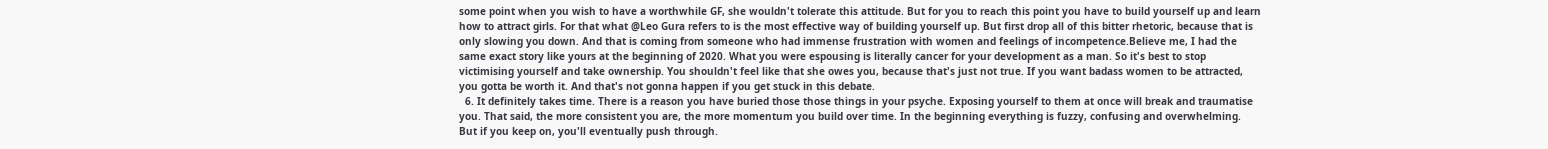some point when you wish to have a worthwhile GF, she wouldn't tolerate this attitude. But for you to reach this point you have to build yourself up and learn how to attract girls. For that what @Leo Gura refers to is the most effective way of building yourself up. But first drop all of this bitter rhetoric, because that is only slowing you down. And that is coming from someone who had immense frustration with women and feelings of incompetence.Believe me, I had the same exact story like yours at the beginning of 2020. What you were espousing is literally cancer for your development as a man. So it's best to stop victimising yourself and take ownership. You shouldn't feel like that she owes you, because that's just not true. If you want badass women to be attracted, you gotta be worth it. And that's not gonna happen if you get stuck in this debate.
  6. It definitely takes time. There is a reason you have buried those those things in your psyche. Exposing yourself to them at once will break and traumatise you. That said, the more consistent you are, the more momentum you build over time. In the beginning everything is fuzzy, confusing and overwhelming. But if you keep on, you'll eventually push through.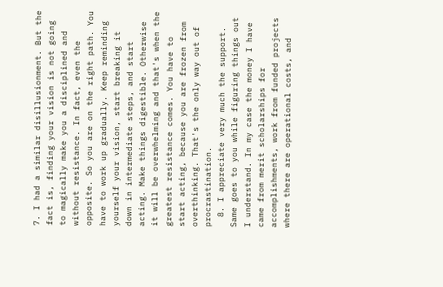7. I had a similar disillusionment. But the fact is, finding your vision is not going to magically make you a disciplined and without resistance. In fact, even the opposite. So you are on the right path. You have to work up gradually. Keep reminding yourself your vision, start breaking it down in intermediate steps, and start acting. Make things digestible. Otherwise it will be overwhelming and that's when the greatest resistance comes. You have to start acting, because you are frozen from overthinking. That's the only way out of procrastination.
  8. I appreciate very much the support. Same goes to you while figuring things out I understand. In my case the money I have came from merit scholarships for accomplishments, work from funded projects where there are operational costs, and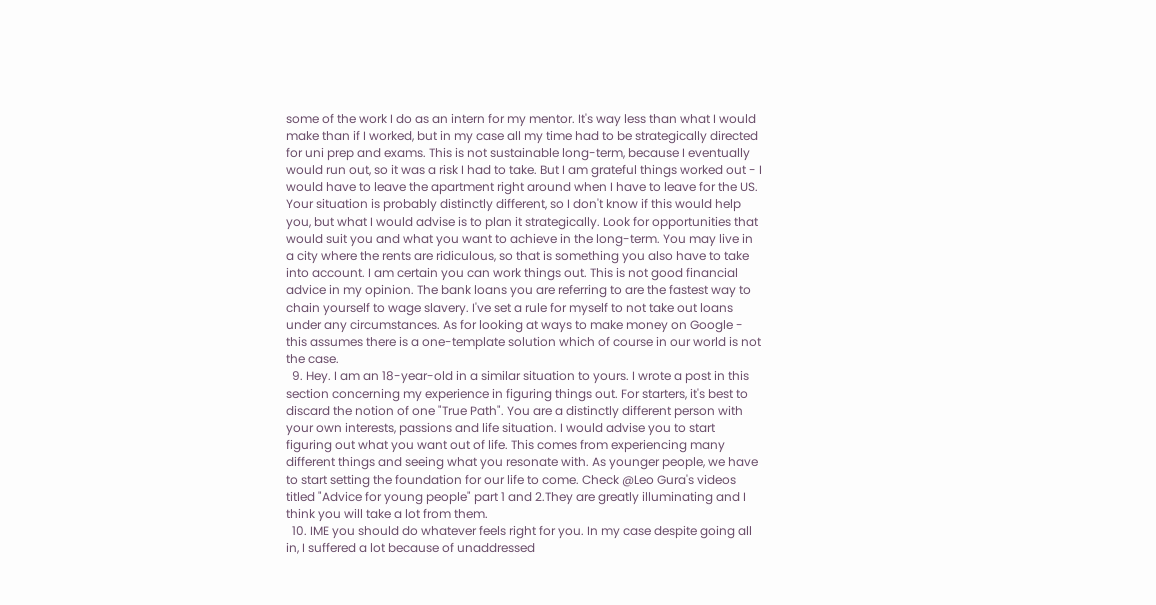some of the work I do as an intern for my mentor. It's way less than what I would make than if I worked, but in my case all my time had to be strategically directed for uni prep and exams. This is not sustainable long-term, because I eventually would run out, so it was a risk I had to take. But I am grateful things worked out - I would have to leave the apartment right around when I have to leave for the US. Your situation is probably distinctly different, so I don't know if this would help you, but what I would advise is to plan it strategically. Look for opportunities that would suit you and what you want to achieve in the long-term. You may live in a city where the rents are ridiculous, so that is something you also have to take into account. I am certain you can work things out. This is not good financial advice in my opinion. The bank loans you are referring to are the fastest way to chain yourself to wage slavery. I've set a rule for myself to not take out loans under any circumstances. As for looking at ways to make money on Google - this assumes there is a one-template solution which of course in our world is not the case.
  9. Hey. I am an 18-year-old in a similar situation to yours. I wrote a post in this section concerning my experience in figuring things out. For starters, it's best to discard the notion of one "True Path". You are a distinctly different person with your own interests, passions and life situation. I would advise you to start figuring out what you want out of life. This comes from experiencing many different things and seeing what you resonate with. As younger people, we have to start setting the foundation for our life to come. Check @Leo Gura's videos titled "Advice for young people" part 1 and 2.They are greatly illuminating and I think you will take a lot from them.
  10. IME you should do whatever feels right for you. In my case despite going all in, I suffered a lot because of unaddressed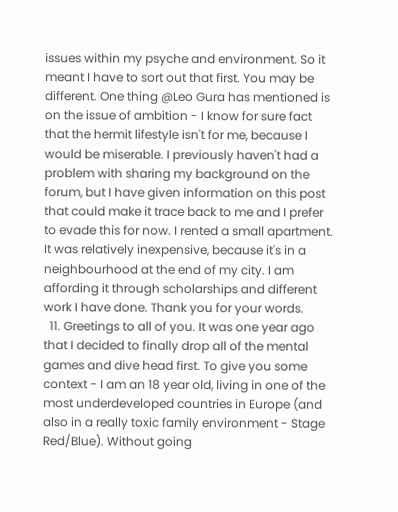issues within my psyche and environment. So it meant I have to sort out that first. You may be different. One thing @Leo Gura has mentioned is on the issue of ambition - I know for sure fact that the hermit lifestyle isn't for me, because I would be miserable. I previously haven't had a problem with sharing my background on the forum, but I have given information on this post that could make it trace back to me and I prefer to evade this for now. I rented a small apartment. It was relatively inexpensive, because it's in a neighbourhood at the end of my city. I am affording it through scholarships and different work I have done. Thank you for your words.
  11. Greetings to all of you. It was one year ago that I decided to finally drop all of the mental games and dive head first. To give you some context - I am an 18 year old, living in one of the most underdeveloped countries in Europe (and also in a really toxic family environment - Stage Red/Blue). Without going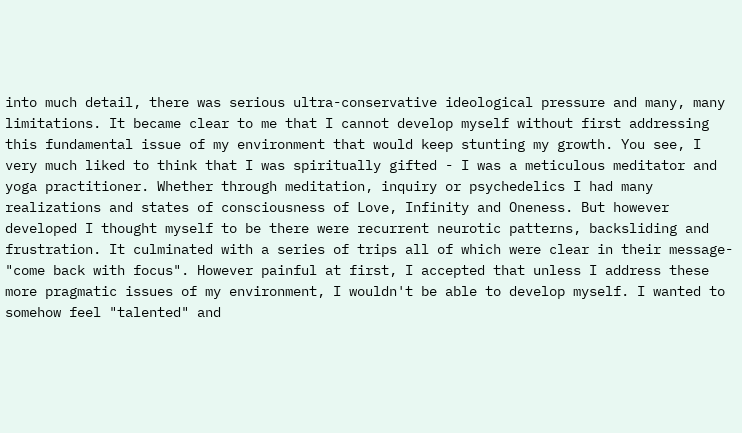into much detail, there was serious ultra-conservative ideological pressure and many, many limitations. It became clear to me that I cannot develop myself without first addressing this fundamental issue of my environment that would keep stunting my growth. You see, I very much liked to think that I was spiritually gifted - I was a meticulous meditator and yoga practitioner. Whether through meditation, inquiry or psychedelics I had many realizations and states of consciousness of Love, Infinity and Oneness. But however developed I thought myself to be there were recurrent neurotic patterns, backsliding and frustration. It culminated with a series of trips all of which were clear in their message- "come back with focus". However painful at first, I accepted that unless I address these more pragmatic issues of my environment, I wouldn't be able to develop myself. I wanted to somehow feel "talented" and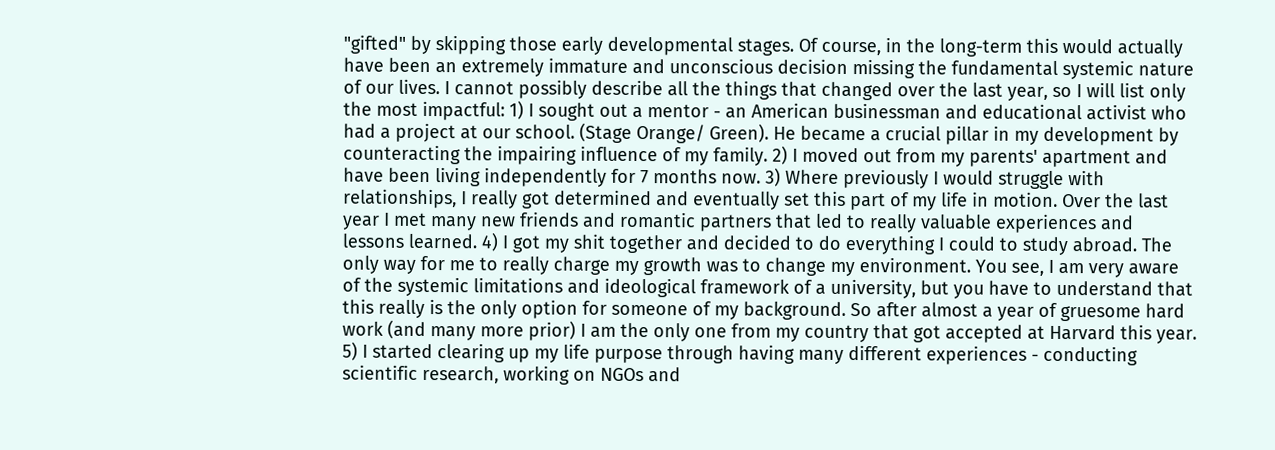"gifted" by skipping those early developmental stages. Of course, in the long-term this would actually have been an extremely immature and unconscious decision missing the fundamental systemic nature of our lives. I cannot possibly describe all the things that changed over the last year, so I will list only the most impactful: 1) I sought out a mentor - an American businessman and educational activist who had a project at our school. (Stage Orange/ Green). He became a crucial pillar in my development by counteracting the impairing influence of my family. 2) I moved out from my parents' apartment and have been living independently for 7 months now. 3) Where previously I would struggle with relationships, I really got determined and eventually set this part of my life in motion. Over the last year I met many new friends and romantic partners that led to really valuable experiences and lessons learned. 4) I got my shit together and decided to do everything I could to study abroad. The only way for me to really charge my growth was to change my environment. You see, I am very aware of the systemic limitations and ideological framework of a university, but you have to understand that this really is the only option for someone of my background. So after almost a year of gruesome hard work (and many more prior) I am the only one from my country that got accepted at Harvard this year. 5) I started clearing up my life purpose through having many different experiences - conducting scientific research, working on NGOs and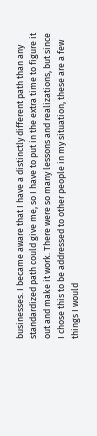businesses. I became aware that I have a distinctly different path than any standardized path could give me, so I have to put in the extra time to figure it out and make it work. There were so many lessons and realizations, but since I chose this to be addressed to other people in my situation, these are a few things I would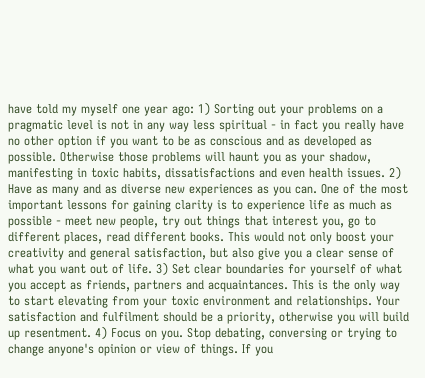have told my myself one year ago: 1) Sorting out your problems on a pragmatic level is not in any way less spiritual - in fact you really have no other option if you want to be as conscious and as developed as possible. Otherwise those problems will haunt you as your shadow, manifesting in toxic habits, dissatisfactions and even health issues. 2) Have as many and as diverse new experiences as you can. One of the most important lessons for gaining clarity is to experience life as much as possible - meet new people, try out things that interest you, go to different places, read different books. This would not only boost your creativity and general satisfaction, but also give you a clear sense of what you want out of life. 3) Set clear boundaries for yourself of what you accept as friends, partners and acquaintances. This is the only way to start elevating from your toxic environment and relationships. Your satisfaction and fulfilment should be a priority, otherwise you will build up resentment. 4) Focus on you. Stop debating, conversing or trying to change anyone's opinion or view of things. If you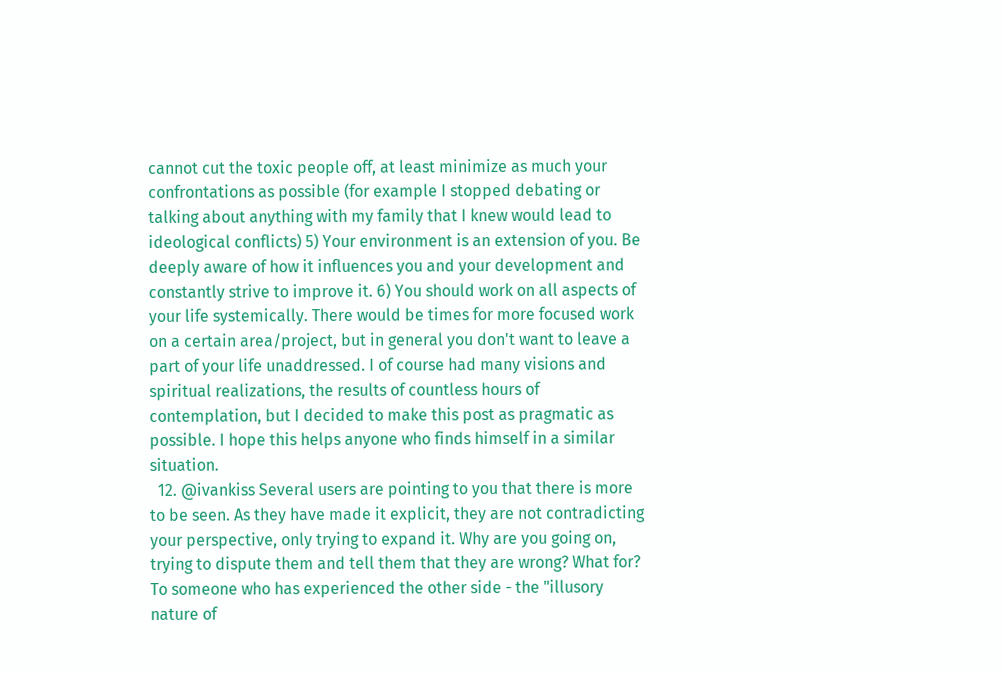cannot cut the toxic people off, at least minimize as much your confrontations as possible (for example I stopped debating or talking about anything with my family that I knew would lead to ideological conflicts) 5) Your environment is an extension of you. Be deeply aware of how it influences you and your development and constantly strive to improve it. 6) You should work on all aspects of your life systemically. There would be times for more focused work on a certain area/project, but in general you don't want to leave a part of your life unaddressed. I of course had many visions and spiritual realizations, the results of countless hours of contemplation, but I decided to make this post as pragmatic as possible. I hope this helps anyone who finds himself in a similar situation.
  12. @ivankiss Several users are pointing to you that there is more to be seen. As they have made it explicit, they are not contradicting your perspective, only trying to expand it. Why are you going on, trying to dispute them and tell them that they are wrong? What for? To someone who has experienced the other side - the "illusory nature of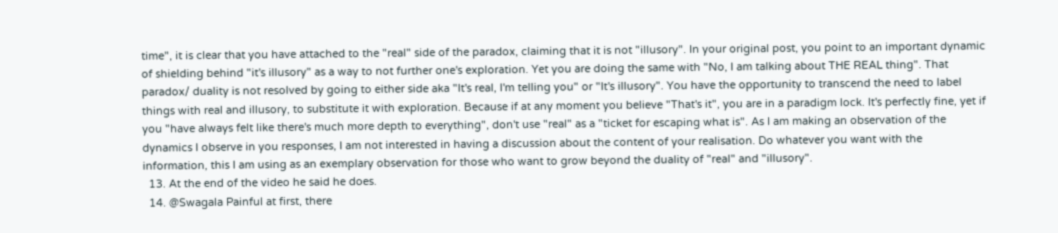time", it is clear that you have attached to the "real" side of the paradox, claiming that it is not "illusory". In your original post, you point to an important dynamic of shielding behind "it's illusory" as a way to not further one's exploration. Yet you are doing the same with "No, I am talking about THE REAL thing". That paradox/ duality is not resolved by going to either side aka "It's real, I'm telling you" or "It's illusory". You have the opportunity to transcend the need to label things with real and illusory, to substitute it with exploration. Because if at any moment you believe "That's it", you are in a paradigm lock. It's perfectly fine, yet if you "have always felt like there's much more depth to everything", don't use "real" as a "ticket for escaping what is". As I am making an observation of the dynamics I observe in you responses, I am not interested in having a discussion about the content of your realisation. Do whatever you want with the information, this I am using as an exemplary observation for those who want to grow beyond the duality of "real" and "illusory".
  13. At the end of the video he said he does.
  14. @Swagala Painful at first, there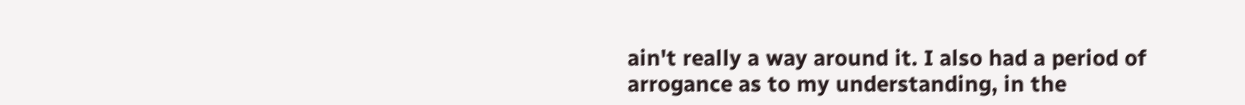ain't really a way around it. I also had a period of arrogance as to my understanding, in the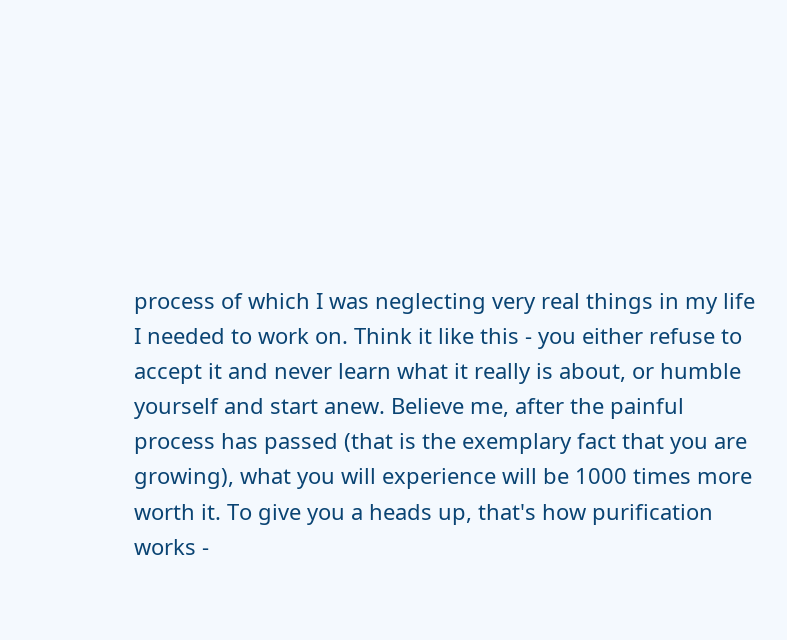process of which I was neglecting very real things in my life I needed to work on. Think it like this - you either refuse to accept it and never learn what it really is about, or humble yourself and start anew. Believe me, after the painful process has passed (that is the exemplary fact that you are growing), what you will experience will be 1000 times more worth it. To give you a heads up, that's how purification works -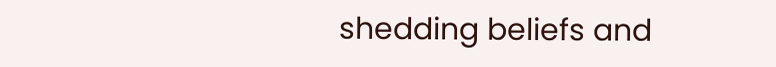shedding beliefs and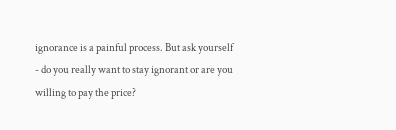ignorance is a painful process. But ask yourself - do you really want to stay ignorant or are you willing to pay the price?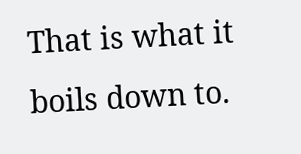That is what it boils down to.